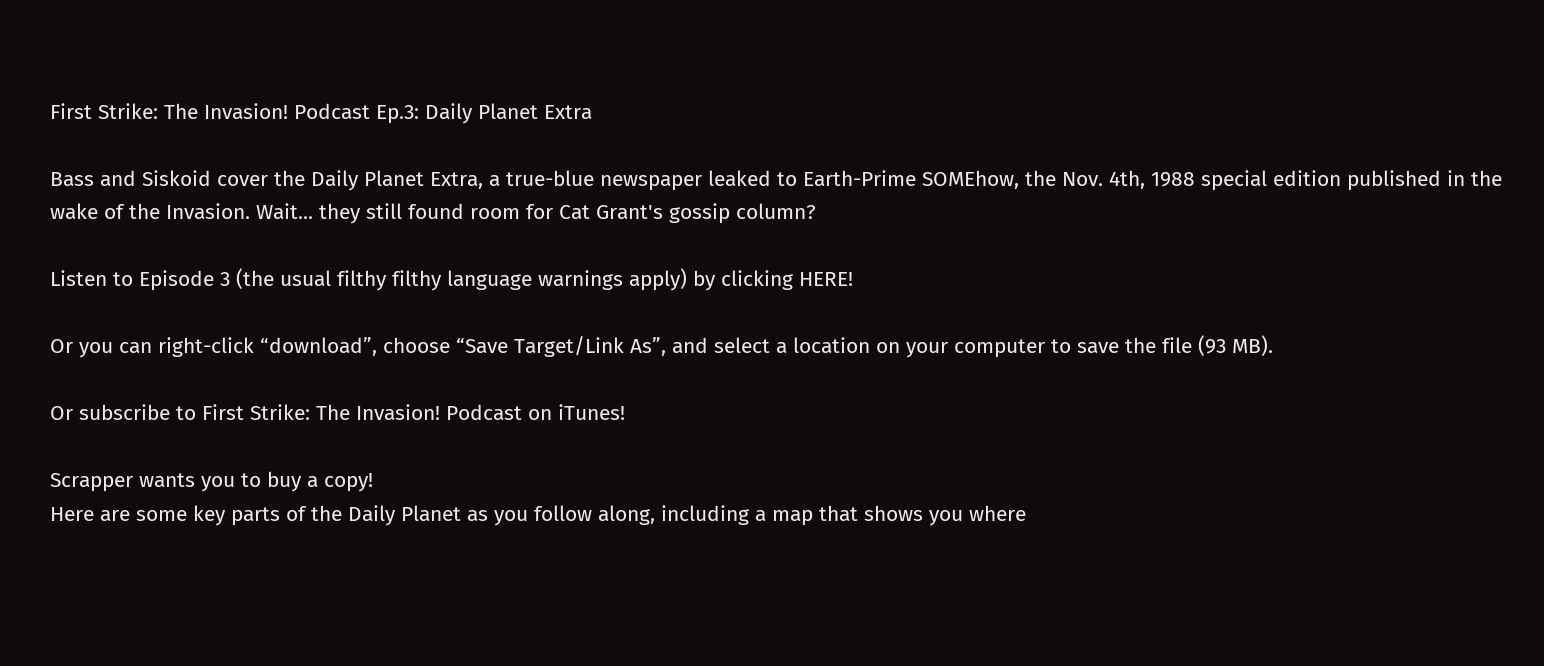First Strike: The Invasion! Podcast Ep.3: Daily Planet Extra

Bass and Siskoid cover the Daily Planet Extra, a true-blue newspaper leaked to Earth-Prime SOMEhow, the Nov. 4th, 1988 special edition published in the wake of the Invasion. Wait... they still found room for Cat Grant's gossip column?

Listen to Episode 3 (the usual filthy filthy language warnings apply) by clicking HERE!

Or you can right-click “download”, choose “Save Target/Link As”, and select a location on your computer to save the file (93 MB).

Or subscribe to First Strike: The Invasion! Podcast on iTunes!

Scrapper wants you to buy a copy!
Here are some key parts of the Daily Planet as you follow along, including a map that shows you where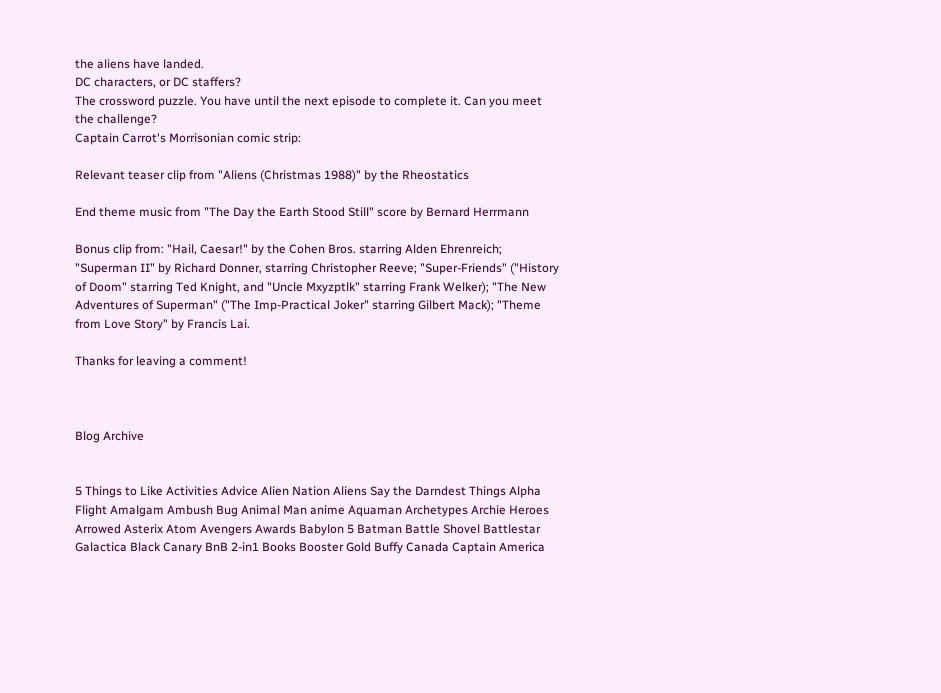the aliens have landed.
DC characters, or DC staffers?
The crossword puzzle. You have until the next episode to complete it. Can you meet the challenge?
Captain Carrot's Morrisonian comic strip:

Relevant teaser clip from "Aliens (Christmas 1988)" by the Rheostatics

End theme music from "The Day the Earth Stood Still" score by Bernard Herrmann

Bonus clip from: "Hail, Caesar!" by the Cohen Bros. starring Alden Ehrenreich; "Superman II" by Richard Donner, starring Christopher Reeve; "Super-Friends" ("History of Doom" starring Ted Knight, and "Uncle Mxyzptlk" starring Frank Welker); "The New Adventures of Superman" ("The Imp-Practical Joker" starring Gilbert Mack); "Theme from Love Story" by Francis Lai.

Thanks for leaving a comment!



Blog Archive


5 Things to Like Activities Advice Alien Nation Aliens Say the Darndest Things Alpha Flight Amalgam Ambush Bug Animal Man anime Aquaman Archetypes Archie Heroes Arrowed Asterix Atom Avengers Awards Babylon 5 Batman Battle Shovel Battlestar Galactica Black Canary BnB 2-in1 Books Booster Gold Buffy Canada Captain America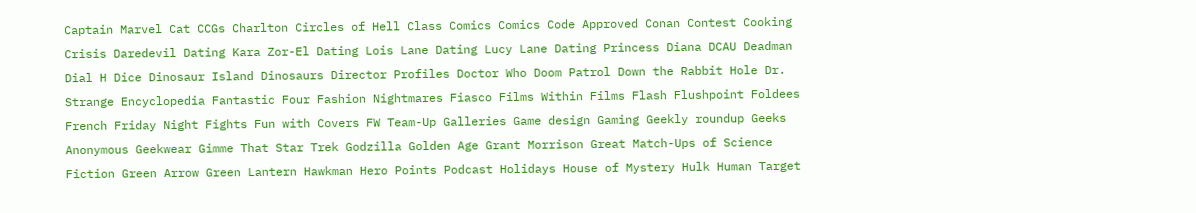Captain Marvel Cat CCGs Charlton Circles of Hell Class Comics Comics Code Approved Conan Contest Cooking Crisis Daredevil Dating Kara Zor-El Dating Lois Lane Dating Lucy Lane Dating Princess Diana DCAU Deadman Dial H Dice Dinosaur Island Dinosaurs Director Profiles Doctor Who Doom Patrol Down the Rabbit Hole Dr. Strange Encyclopedia Fantastic Four Fashion Nightmares Fiasco Films Within Films Flash Flushpoint Foldees French Friday Night Fights Fun with Covers FW Team-Up Galleries Game design Gaming Geekly roundup Geeks Anonymous Geekwear Gimme That Star Trek Godzilla Golden Age Grant Morrison Great Match-Ups of Science Fiction Green Arrow Green Lantern Hawkman Hero Points Podcast Holidays House of Mystery Hulk Human Target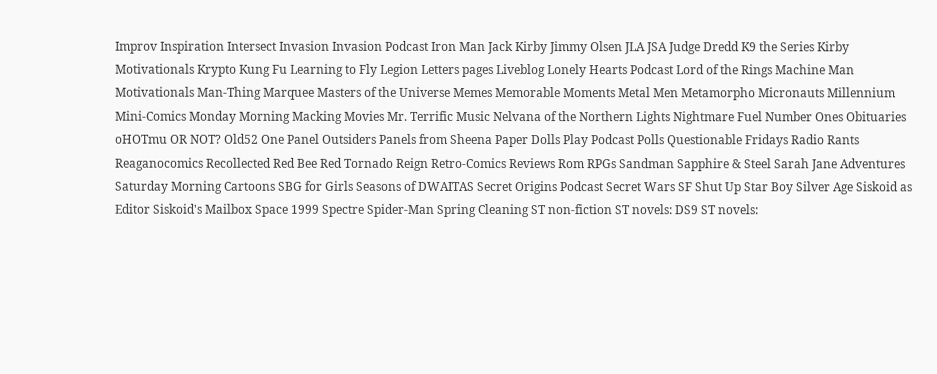Improv Inspiration Intersect Invasion Invasion Podcast Iron Man Jack Kirby Jimmy Olsen JLA JSA Judge Dredd K9 the Series Kirby Motivationals Krypto Kung Fu Learning to Fly Legion Letters pages Liveblog Lonely Hearts Podcast Lord of the Rings Machine Man Motivationals Man-Thing Marquee Masters of the Universe Memes Memorable Moments Metal Men Metamorpho Micronauts Millennium Mini-Comics Monday Morning Macking Movies Mr. Terrific Music Nelvana of the Northern Lights Nightmare Fuel Number Ones Obituaries oHOTmu OR NOT? Old52 One Panel Outsiders Panels from Sheena Paper Dolls Play Podcast Polls Questionable Fridays Radio Rants Reaganocomics Recollected Red Bee Red Tornado Reign Retro-Comics Reviews Rom RPGs Sandman Sapphire & Steel Sarah Jane Adventures Saturday Morning Cartoons SBG for Girls Seasons of DWAITAS Secret Origins Podcast Secret Wars SF Shut Up Star Boy Silver Age Siskoid as Editor Siskoid's Mailbox Space 1999 Spectre Spider-Man Spring Cleaning ST non-fiction ST novels: DS9 ST novels: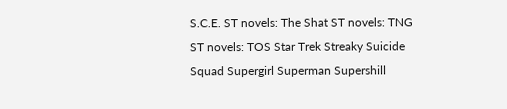S.C.E. ST novels: The Shat ST novels: TNG ST novels: TOS Star Trek Streaky Suicide Squad Supergirl Superman Supershill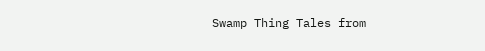Swamp Thing Tales from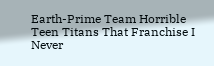Earth-Prime Team Horrible Teen Titans That Franchise I Never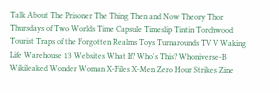Talk About The Prisoner The Thing Then and Now Theory Thor Thursdays of Two Worlds Time Capsule Timeslip Tintin Torchwood Tourist Traps of the Forgotten Realms Toys Turnarounds TV V Waking Life Warehouse 13 Websites What If? Who's This? Whoniverse-B Wikileaked Wonder Woman X-Files X-Men Zero Hour Strikes Zine